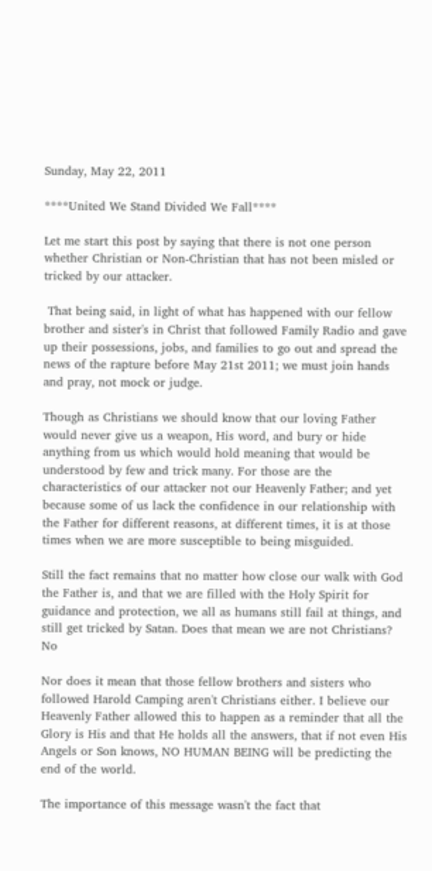Sunday, May 22, 2011

****United We Stand Divided We Fall****

Let me start this post by saying that there is not one person whether Christian or Non-Christian that has not been misled or tricked by our attacker.

 That being said, in light of what has happened with our fellow brother and sister's in Christ that followed Family Radio and gave up their possessions, jobs, and families to go out and spread the news of the rapture before May 21st 2011; we must join hands and pray, not mock or judge.

Though as Christians we should know that our loving Father would never give us a weapon, His word, and bury or hide anything from us which would hold meaning that would be understood by few and trick many. For those are the characteristics of our attacker not our Heavenly Father; and yet because some of us lack the confidence in our relationship with the Father for different reasons, at different times, it is at those times when we are more susceptible to being misguided.

Still the fact remains that no matter how close our walk with God the Father is, and that we are filled with the Holy Spirit for guidance and protection, we all as humans still fail at things, and still get tricked by Satan. Does that mean we are not Christians? No

Nor does it mean that those fellow brothers and sisters who followed Harold Camping aren't Christians either. I believe our Heavenly Father allowed this to happen as a reminder that all the Glory is His and that He holds all the answers, that if not even His Angels or Son knows, NO HUMAN BEING will be predicting the end of the world.

The importance of this message wasn't the fact that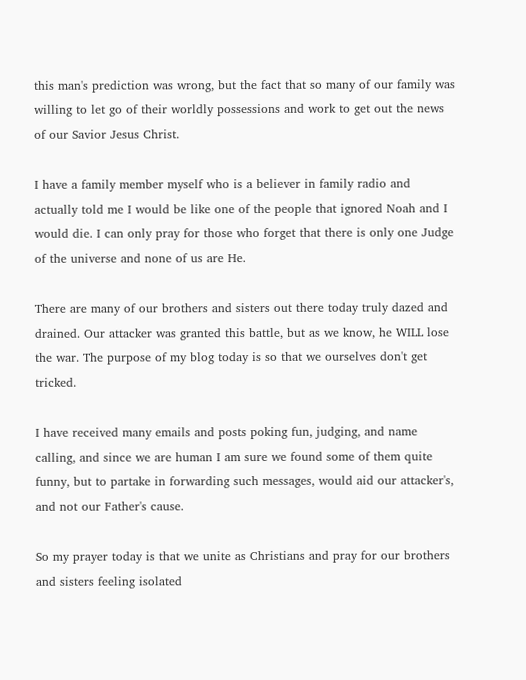this man's prediction was wrong, but the fact that so many of our family was willing to let go of their worldly possessions and work to get out the news of our Savior Jesus Christ.

I have a family member myself who is a believer in family radio and actually told me I would be like one of the people that ignored Noah and I would die. I can only pray for those who forget that there is only one Judge of the universe and none of us are He.

There are many of our brothers and sisters out there today truly dazed and drained. Our attacker was granted this battle, but as we know, he WILL lose the war. The purpose of my blog today is so that we ourselves don't get tricked.

I have received many emails and posts poking fun, judging, and name calling, and since we are human I am sure we found some of them quite funny, but to partake in forwarding such messages, would aid our attacker's, and not our Father's cause.

So my prayer today is that we unite as Christians and pray for our brothers and sisters feeling isolated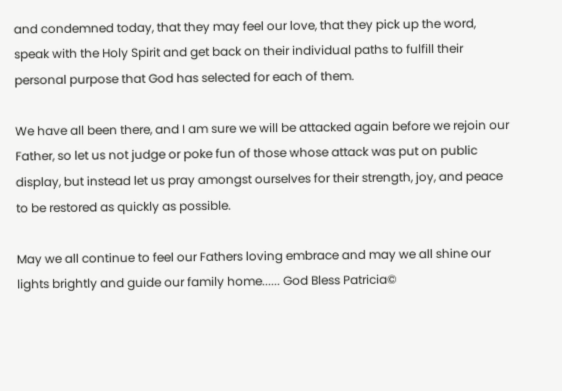and condemned today, that they may feel our love, that they pick up the word, speak with the Holy Spirit and get back on their individual paths to fulfill their personal purpose that God has selected for each of them.

We have all been there, and I am sure we will be attacked again before we rejoin our Father, so let us not judge or poke fun of those whose attack was put on public display, but instead let us pray amongst ourselves for their strength, joy, and peace to be restored as quickly as possible.

May we all continue to feel our Fathers loving embrace and may we all shine our lights brightly and guide our family home...... God Bless Patricia©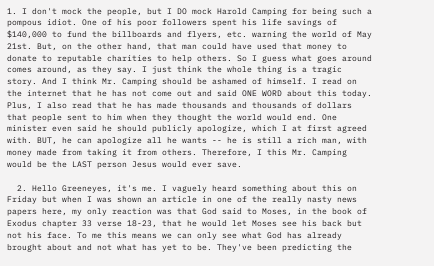1. I don't mock the people, but I DO mock Harold Camping for being such a pompous idiot. One of his poor followers spent his life savings of $140,000 to fund the billboards and flyers, etc. warning the world of May 21st. But, on the other hand, that man could have used that money to donate to reputable charities to help others. So I guess what goes around comes around, as they say. I just think the whole thing is a tragic story. And I think Mr. Camping should be ashamed of himself. I read on the internet that he has not come out and said ONE WORD about this today. Plus, I also read that he has made thousands and thousands of dollars that people sent to him when they thought the world would end. One minister even said he should publicly apologize, which I at first agreed with. BUT, he can apologize all he wants -- he is still a rich man, with money made from taking it from others. Therefore, I this Mr. Camping would be the LAST person Jesus would ever save.

  2. Hello Greeneyes, it's me. I vaguely heard something about this on Friday but when I was shown an article in one of the really nasty news papers here, my only reaction was that God said to Moses, in the book of Exodus chapter 33 verse 18-23, that he would let Moses see his back but not his face. To me this means we can only see what God has already brought about and not what has yet to be. They've been predicting the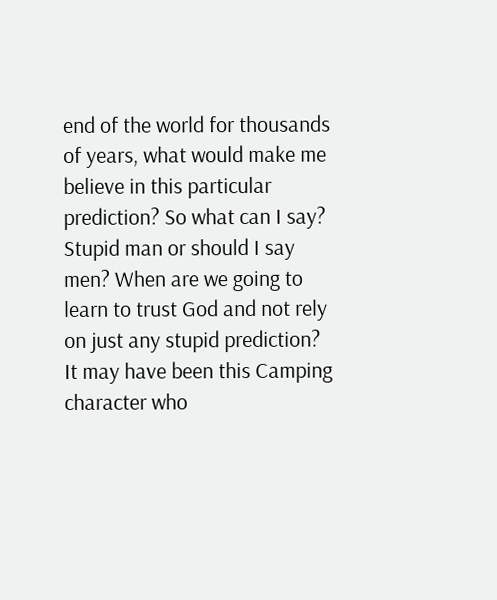end of the world for thousands of years, what would make me believe in this particular prediction? So what can I say? Stupid man or should I say men? When are we going to learn to trust God and not rely on just any stupid prediction? It may have been this Camping character who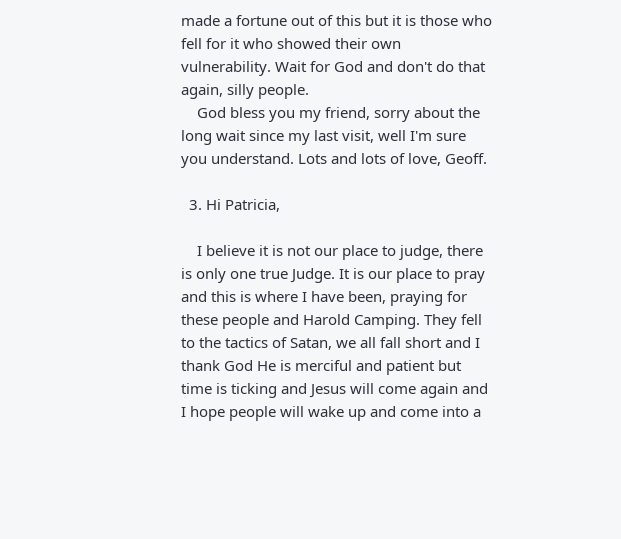made a fortune out of this but it is those who fell for it who showed their own vulnerability. Wait for God and don't do that again, silly people.
    God bless you my friend, sorry about the long wait since my last visit, well I'm sure you understand. Lots and lots of love, Geoff.

  3. Hi Patricia,

    I believe it is not our place to judge, there is only one true Judge. It is our place to pray and this is where I have been, praying for these people and Harold Camping. They fell to the tactics of Satan, we all fall short and I thank God He is merciful and patient but time is ticking and Jesus will come again and I hope people will wake up and come into a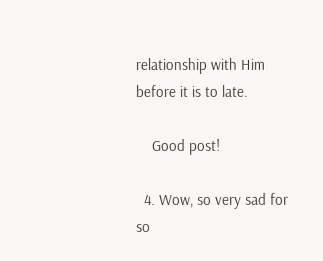relationship with Him before it is to late.

    Good post!

  4. Wow, so very sad for so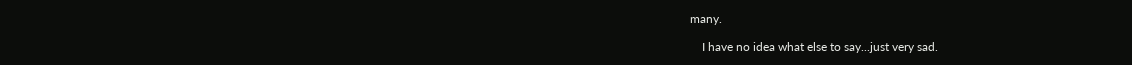many.

    I have no idea what else to say...just very sad.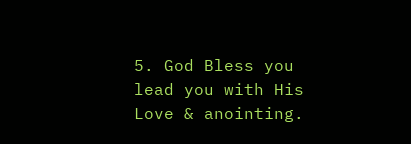5. God Bless you lead you with His Love & anointing.